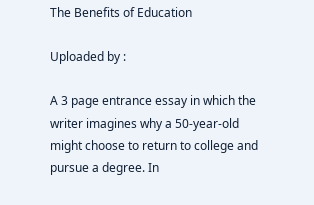The Benefits of Education

Uploaded by :

A 3 page entrance essay in which the writer imagines why a 50-year-old might choose to return to college and pursue a degree. In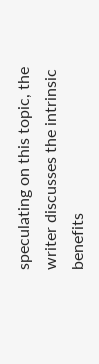speculating on this topic, the writer discusses the intrinsic benefits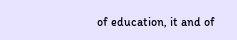of education, it and of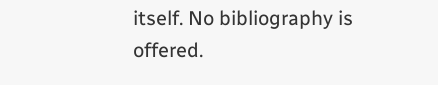itself. No bibliography is offered.